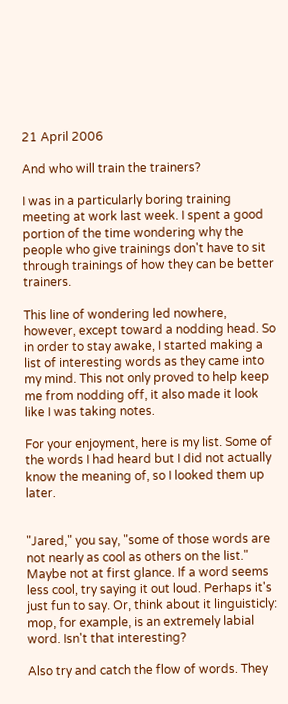21 April 2006

And who will train the trainers?

I was in a particularly boring training meeting at work last week. I spent a good portion of the time wondering why the people who give trainings don't have to sit through trainings of how they can be better trainers.

This line of wondering led nowhere, however, except toward a nodding head. So in order to stay awake, I started making a list of interesting words as they came into my mind. This not only proved to help keep me from nodding off, it also made it look like I was taking notes.

For your enjoyment, here is my list. Some of the words I had heard but I did not actually know the meaning of, so I looked them up later.


"Jared," you say, "some of those words are not nearly as cool as others on the list." Maybe not at first glance. If a word seems less cool, try saying it out loud. Perhaps it's just fun to say. Or, think about it linguisticly: mop, for example, is an extremely labial word. Isn't that interesting?

Also try and catch the flow of words. They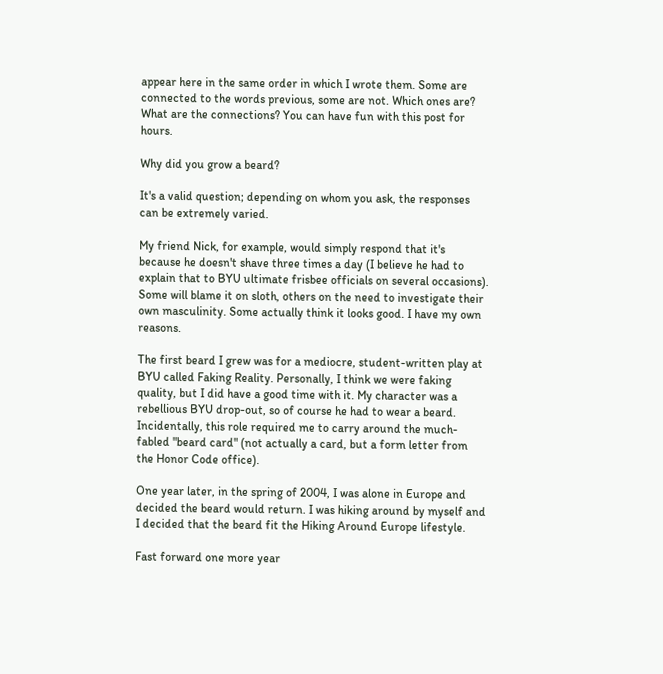appear here in the same order in which I wrote them. Some are connected to the words previous, some are not. Which ones are? What are the connections? You can have fun with this post for hours.

Why did you grow a beard?

It's a valid question; depending on whom you ask, the responses can be extremely varied.

My friend Nick, for example, would simply respond that it's because he doesn't shave three times a day (I believe he had to explain that to BYU ultimate frisbee officials on several occasions). Some will blame it on sloth, others on the need to investigate their own masculinity. Some actually think it looks good. I have my own reasons.

The first beard I grew was for a mediocre, student-written play at BYU called Faking Reality. Personally, I think we were faking quality, but I did have a good time with it. My character was a rebellious BYU drop-out, so of course he had to wear a beard. Incidentally, this role required me to carry around the much-fabled "beard card" (not actually a card, but a form letter from the Honor Code office).

One year later, in the spring of 2004, I was alone in Europe and decided the beard would return. I was hiking around by myself and I decided that the beard fit the Hiking Around Europe lifestyle.

Fast forward one more year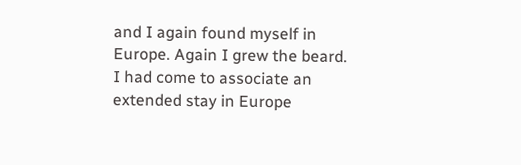and I again found myself in Europe. Again I grew the beard. I had come to associate an extended stay in Europe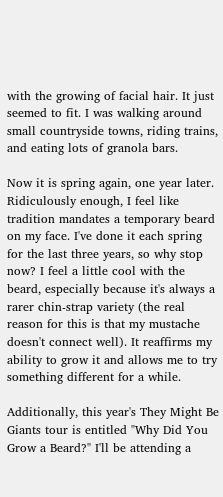with the growing of facial hair. It just seemed to fit. I was walking around small countryside towns, riding trains, and eating lots of granola bars.

Now it is spring again, one year later. Ridiculously enough, I feel like tradition mandates a temporary beard on my face. I've done it each spring for the last three years, so why stop now? I feel a little cool with the beard, especially because it's always a rarer chin-strap variety (the real reason for this is that my mustache doesn't connect well). It reaffirms my ability to grow it and allows me to try something different for a while.

Additionally, this year's They Might Be Giants tour is entitled "Why Did You Grow a Beard?" I'll be attending a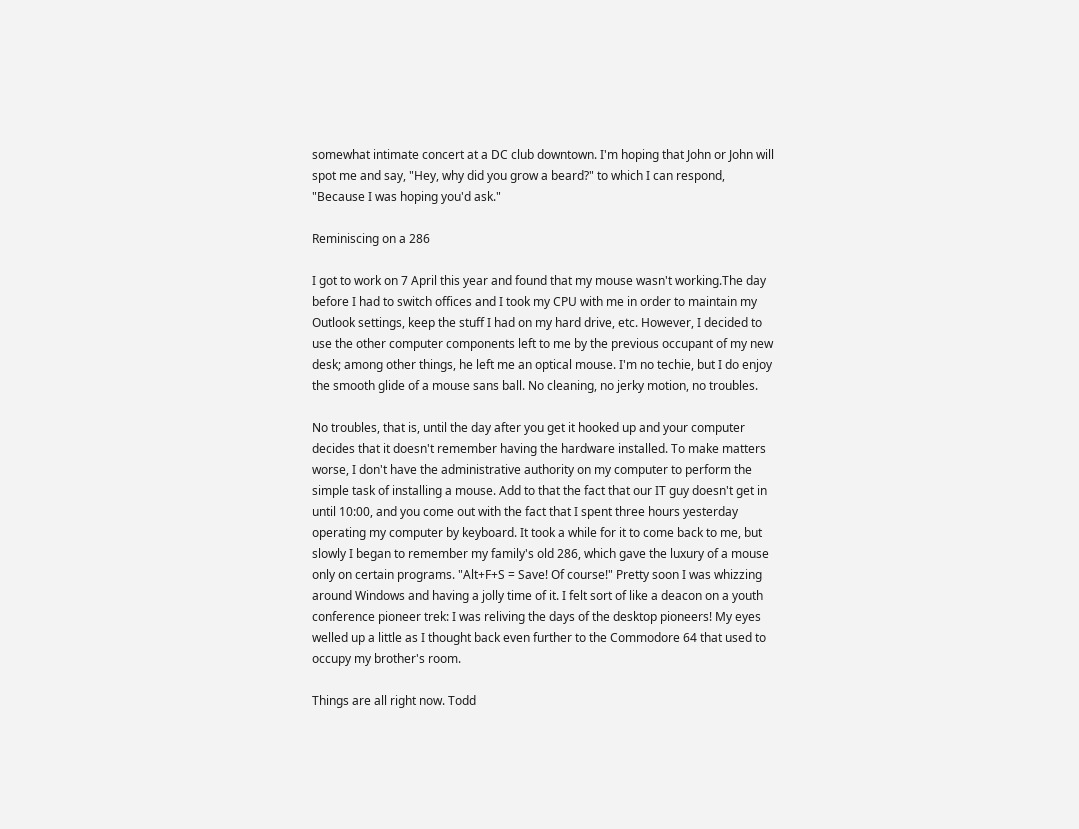somewhat intimate concert at a DC club downtown. I'm hoping that John or John will spot me and say, "Hey, why did you grow a beard?" to which I can respond, "Because I was hoping you'd ask."

Reminiscing on a 286

I got to work on 7 April this year and found that my mouse wasn't working.The day before I had to switch offices and I took my CPU with me in order to maintain my Outlook settings, keep the stuff I had on my hard drive, etc. However, I decided to use the other computer components left to me by the previous occupant of my new desk; among other things, he left me an optical mouse. I'm no techie, but I do enjoy the smooth glide of a mouse sans ball. No cleaning, no jerky motion, no troubles.

No troubles, that is, until the day after you get it hooked up and your computer decides that it doesn't remember having the hardware installed. To make matters worse, I don't have the administrative authority on my computer to perform the simple task of installing a mouse. Add to that the fact that our IT guy doesn't get in until 10:00, and you come out with the fact that I spent three hours yesterday operating my computer by keyboard. It took a while for it to come back to me, but slowly I began to remember my family's old 286, which gave the luxury of a mouse only on certain programs. "Alt+F+S = Save! Of course!" Pretty soon I was whizzing around Windows and having a jolly time of it. I felt sort of like a deacon on a youth conference pioneer trek: I was reliving the days of the desktop pioneers! My eyes welled up a little as I thought back even further to the Commodore 64 that used to occupy my brother's room.

Things are all right now. Todd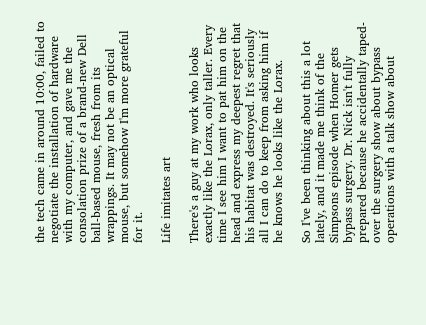the tech came in around 10:00, failed to negotiate the installation of hardware with my computer, and gave me the consolation prize of a brand-new Dell ball-based mouse, fresh from its wrappings. It may not be an optical mouse, but somehow I'm more grateful for it.

Life imitates art

There's a guy at my work who looks exactly like the Lorax, only taller. Every time I see him I want to pat him on the head and express my deepest regret that his habitat was destroyed. It's seriously all I can do to keep from asking him if he knows he looks like the Lorax.

So I've been thinking about this a lot lately, and it made me think of the Simpsons episode when Homer gets bypass surgery. Dr. Nick isn't fully prepared because he accidentally taped-over the surgery show about bypass operations with a talk show about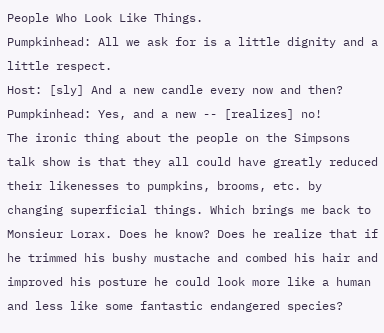People Who Look Like Things.
Pumpkinhead: All we ask for is a little dignity and a
little respect.
Host: [sly] And a new candle every now and then?
Pumpkinhead: Yes, and a new -- [realizes] no!
The ironic thing about the people on the Simpsons talk show is that they all could have greatly reduced their likenesses to pumpkins, brooms, etc. by changing superficial things. Which brings me back to Monsieur Lorax. Does he know? Does he realize that if he trimmed his bushy mustache and combed his hair and improved his posture he could look more like a human and less like some fantastic endangered species?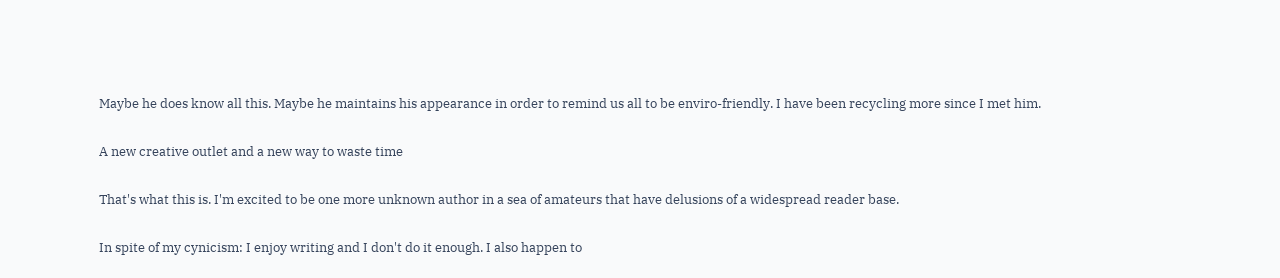Maybe he does know all this. Maybe he maintains his appearance in order to remind us all to be enviro-friendly. I have been recycling more since I met him.

A new creative outlet and a new way to waste time

That's what this is. I'm excited to be one more unknown author in a sea of amateurs that have delusions of a widespread reader base.

In spite of my cynicism: I enjoy writing and I don't do it enough. I also happen to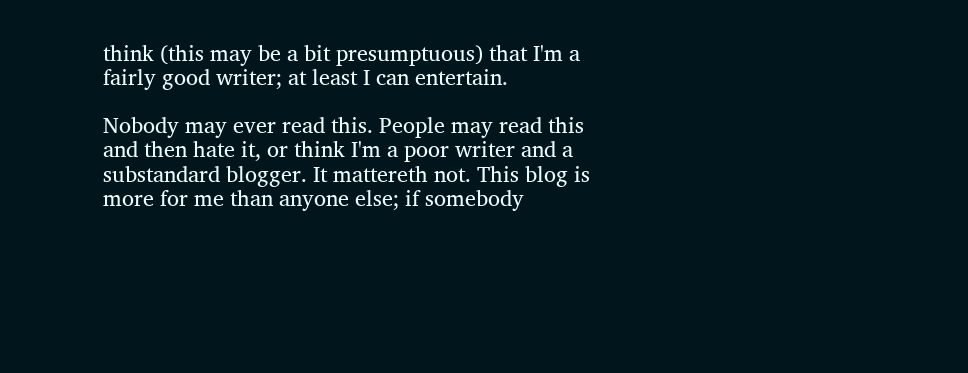think (this may be a bit presumptuous) that I'm a fairly good writer; at least I can entertain.

Nobody may ever read this. People may read this and then hate it, or think I'm a poor writer and a substandard blogger. It mattereth not. This blog is more for me than anyone else; if somebody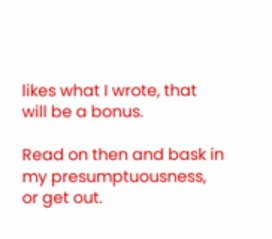likes what I wrote, that will be a bonus.

Read on then and bask in my presumptuousness, or get out.